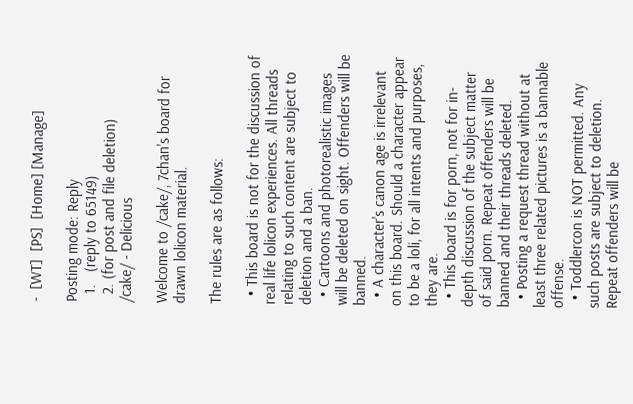-  [WT]  [PS]  [Home] [Manage]

Posting mode: Reply
  1.   (reply to 65149)
  2. (for post and file deletion)
/cake/ - Delicious

Welcome to /cake/, 7chan's board for drawn lolicon material.

The rules are as follows:

  • This board is not for the discussion of real life lolicon experiences. All threads relating to such content are subject to deletion and a ban.
  • Cartoons and photorealistic images will be deleted on sight. Offenders will be banned.
  • A character's canon age is irrelevant on this board. Should a character appear to be a loli, for all intents and purposes, they are.
  • This board is for porn, not for in-depth discussion of the subject matter of said porn. Repeat offenders will be banned and their threads deleted.
  • Posting a request thread without at least three related pictures is a bannable offense.
  • Toddlercon is NOT permitted. Any such posts are subject to deletion. Repeat offenders will be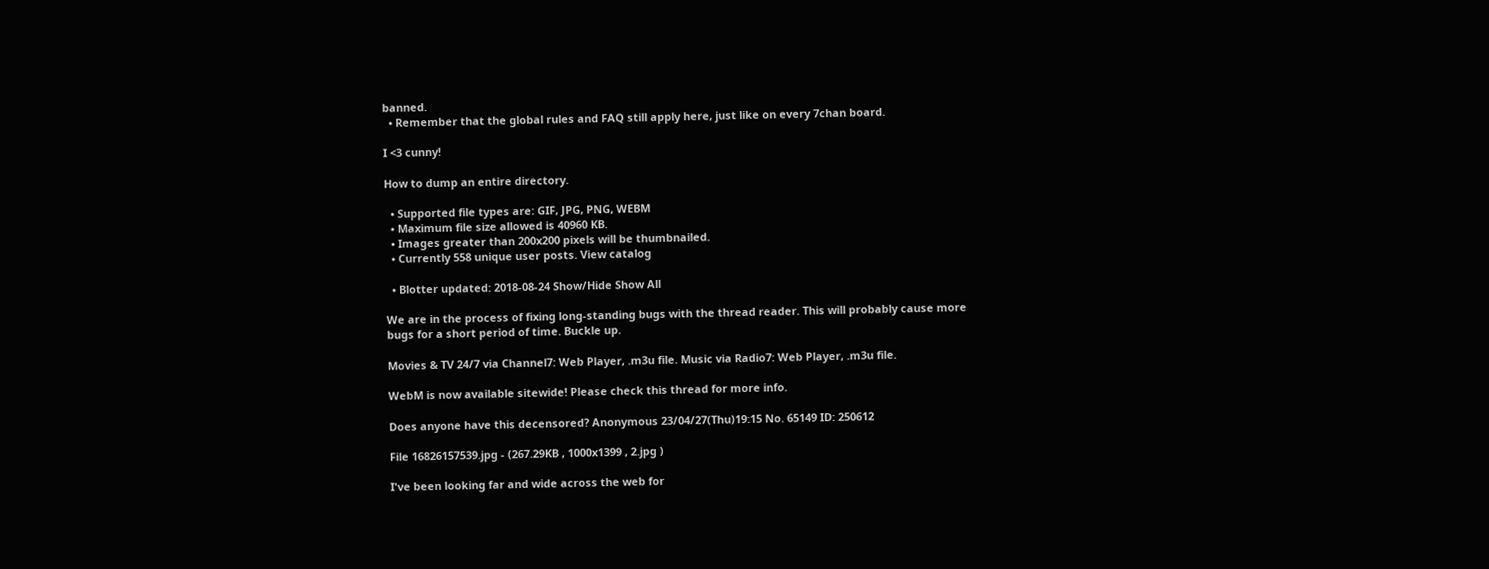banned.
  • Remember that the global rules and FAQ still apply here, just like on every 7chan board.

I <3 cunny!

How to dump an entire directory.

  • Supported file types are: GIF, JPG, PNG, WEBM
  • Maximum file size allowed is 40960 KB.
  • Images greater than 200x200 pixels will be thumbnailed.
  • Currently 558 unique user posts. View catalog

  • Blotter updated: 2018-08-24 Show/Hide Show All

We are in the process of fixing long-standing bugs with the thread reader. This will probably cause more bugs for a short period of time. Buckle up.

Movies & TV 24/7 via Channel7: Web Player, .m3u file. Music via Radio7: Web Player, .m3u file.

WebM is now available sitewide! Please check this thread for more info.

Does anyone have this decensored? Anonymous 23/04/27(Thu)19:15 No. 65149 ID: 250612

File 16826157539.jpg - (267.29KB , 1000x1399 , 2.jpg )

I've been looking far and wide across the web for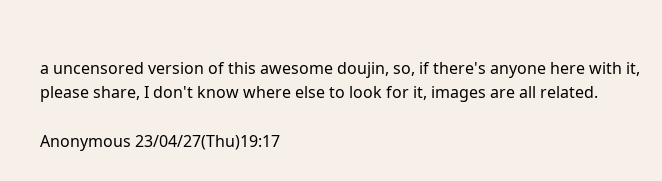a uncensored version of this awesome doujin, so, if there's anyone here with it, please share, I don't know where else to look for it, images are all related.

Anonymous 23/04/27(Thu)19:17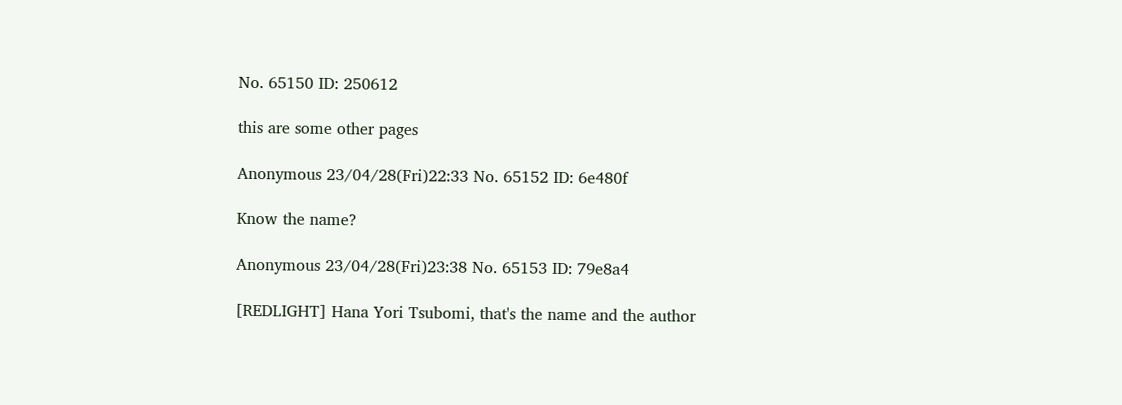No. 65150 ID: 250612

this are some other pages

Anonymous 23/04/28(Fri)22:33 No. 65152 ID: 6e480f

Know the name?

Anonymous 23/04/28(Fri)23:38 No. 65153 ID: 79e8a4

[REDLIGHT] Hana Yori Tsubomi, that's the name and the author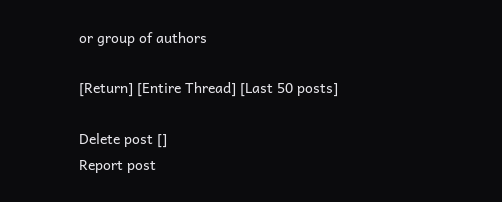or group of authors

[Return] [Entire Thread] [Last 50 posts]

Delete post []
Report post